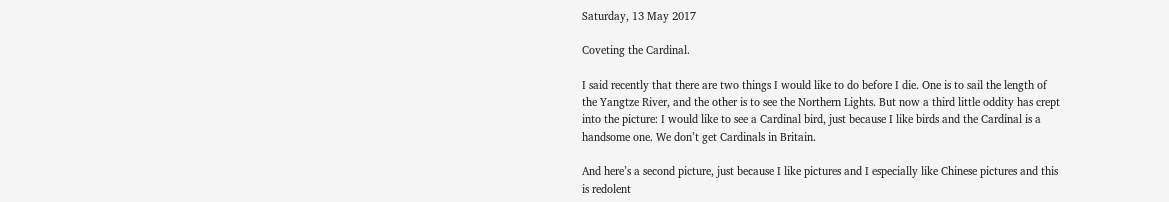Saturday, 13 May 2017

Coveting the Cardinal.

I said recently that there are two things I would like to do before I die. One is to sail the length of the Yangtze River, and the other is to see the Northern Lights. But now a third little oddity has crept into the picture: I would like to see a Cardinal bird, just because I like birds and the Cardinal is a handsome one. We don’t get Cardinals in Britain.

And here’s a second picture, just because I like pictures and I especially like Chinese pictures and this is redolent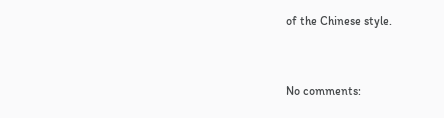of the Chinese style.


No comments: